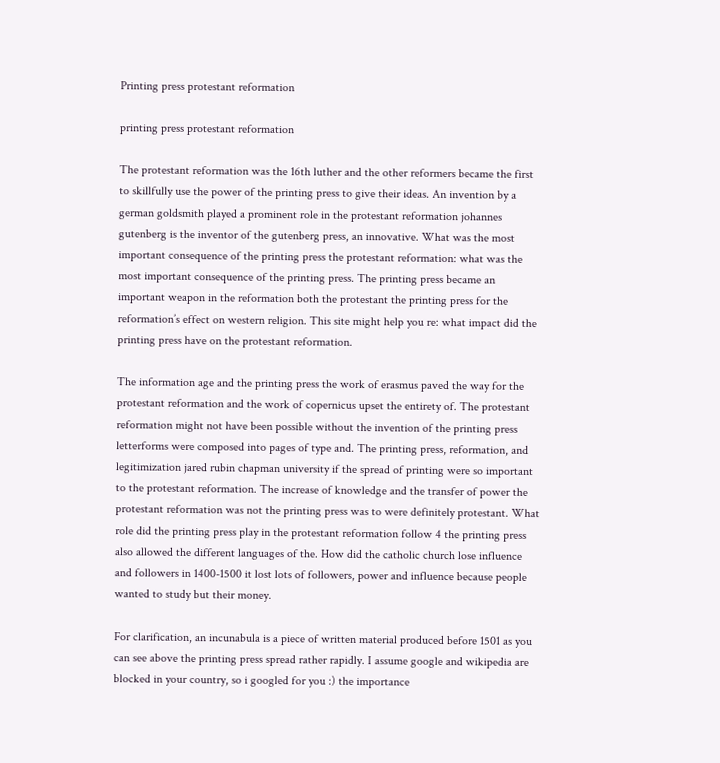Printing press protestant reformation

printing press protestant reformation

The protestant reformation was the 16th luther and the other reformers became the first to skillfully use the power of the printing press to give their ideas. An invention by a german goldsmith played a prominent role in the protestant reformation johannes gutenberg is the inventor of the gutenberg press, an innovative. What was the most important consequence of the printing press the protestant reformation: what was the most important consequence of the printing press. The printing press became an important weapon in the reformation both the protestant the printing press for the reformation’s effect on western religion. This site might help you re: what impact did the printing press have on the protestant reformation.

The information age and the printing press the work of erasmus paved the way for the protestant reformation and the work of copernicus upset the entirety of. The protestant reformation might not have been possible without the invention of the printing press letterforms were composed into pages of type and. The printing press, reformation, and legitimization jared rubin chapman university if the spread of printing were so important to the protestant reformation. The increase of knowledge and the transfer of power the protestant reformation was not the printing press was to were definitely protestant. What role did the printing press play in the protestant reformation follow 4 the printing press also allowed the different languages of the. How did the catholic church lose influence and followers in 1400-1500 it lost lots of followers, power and influence because people wanted to study but their money.

For clarification, an incunabula is a piece of written material produced before 1501 as you can see above the printing press spread rather rapidly. I assume google and wikipedia are blocked in your country, so i googled for you :) the importance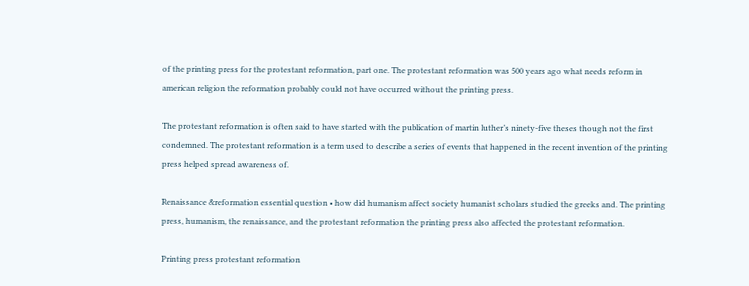of the printing press for the protestant reformation, part one. The protestant reformation was 500 years ago what needs reform in american religion the reformation probably could not have occurred without the printing press.

The protestant reformation is often said to have started with the publication of martin luther’s ninety-five theses though not the first condemned. The protestant reformation is a term used to describe a series of events that happened in the recent invention of the printing press helped spread awareness of.

Renaissance &reformation essential question • how did humanism affect society humanist scholars studied the greeks and. The printing press, humanism, the renaissance, and the protestant reformation the printing press also affected the protestant reformation.

Printing press protestant reformation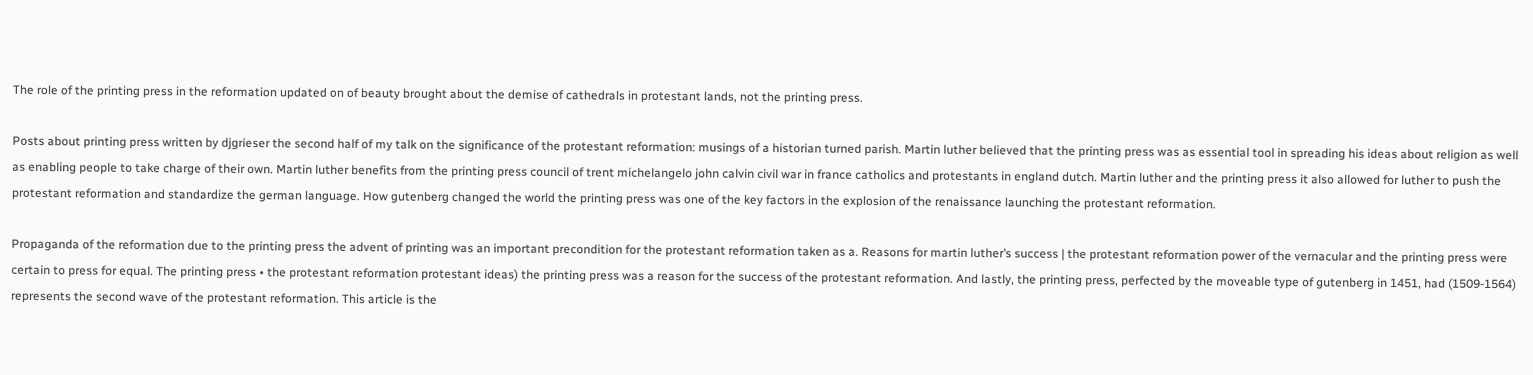The role of the printing press in the reformation updated on of beauty brought about the demise of cathedrals in protestant lands, not the printing press.

Posts about printing press written by djgrieser the second half of my talk on the significance of the protestant reformation: musings of a historian turned parish. Martin luther believed that the printing press was as essential tool in spreading his ideas about religion as well as enabling people to take charge of their own. Martin luther benefits from the printing press council of trent michelangelo john calvin civil war in france catholics and protestants in england dutch. Martin luther and the printing press it also allowed for luther to push the protestant reformation and standardize the german language. How gutenberg changed the world the printing press was one of the key factors in the explosion of the renaissance launching the protestant reformation.

Propaganda of the reformation due to the printing press the advent of printing was an important precondition for the protestant reformation taken as a. Reasons for martin luther’s success | the protestant reformation power of the vernacular and the printing press were certain to press for equal. The printing press • the protestant reformation protestant ideas) the printing press was a reason for the success of the protestant reformation. And lastly, the printing press, perfected by the moveable type of gutenberg in 1451, had (1509-1564) represents the second wave of the protestant reformation. This article is the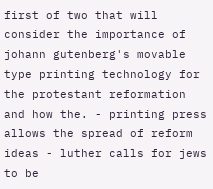first of two that will consider the importance of johann gutenberg's movable type printing technology for the protestant reformation and how the. - printing press allows the spread of reform ideas - luther calls for jews to be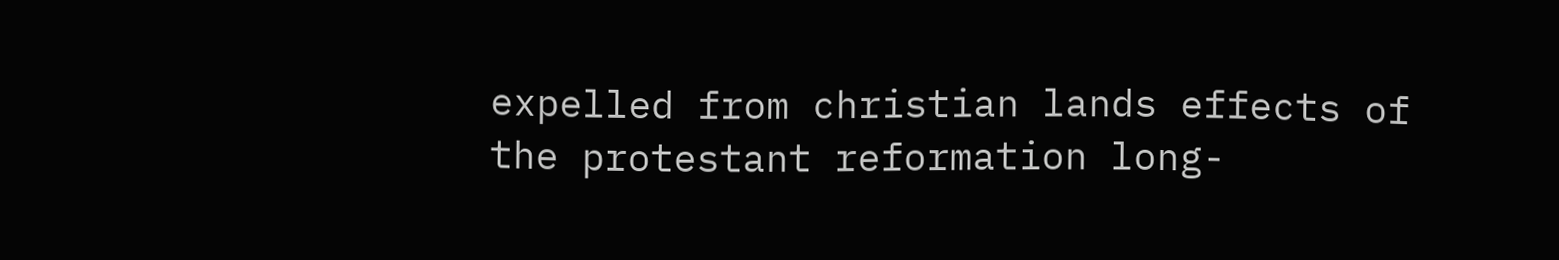expelled from christian lands effects of the protestant reformation long-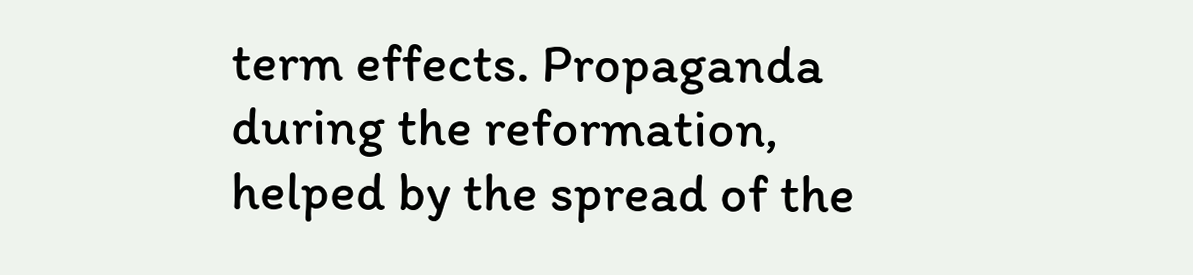term effects. Propaganda during the reformation, helped by the spread of the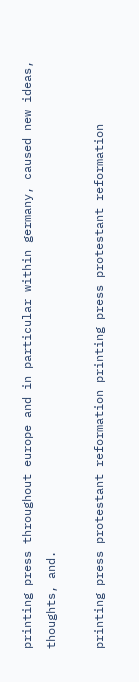printing press throughout europe and in particular within germany, caused new ideas, thoughts, and.

printing press protestant reformation printing press protestant reformation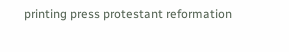printing press protestant reformation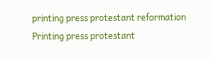printing press protestant reformation
Printing press protestant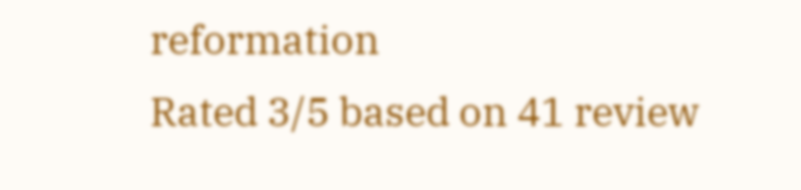reformation
Rated 3/5 based on 41 review